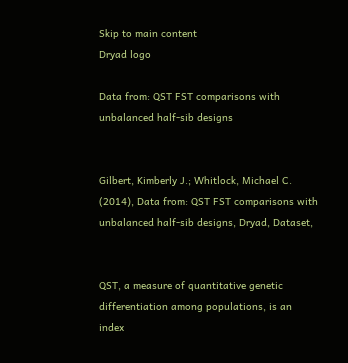Skip to main content
Dryad logo

Data from: QST FST comparisons with unbalanced half-sib designs


Gilbert, Kimberly J.; Whitlock, Michael C. (2014), Data from: QST FST comparisons with unbalanced half-sib designs, Dryad, Dataset,


QST, a measure of quantitative genetic differentiation among populations, is an index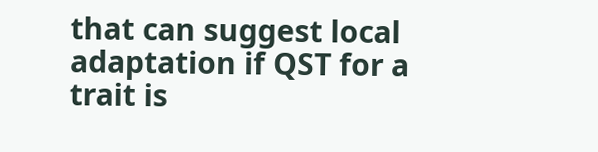that can suggest local adaptation if QST for a trait is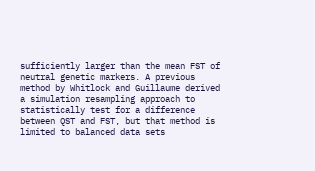sufficiently larger than the mean FST of neutral genetic markers. A previous method by Whitlock and Guillaume derived a simulation resampling approach to statistically test for a difference between QST and FST, but that method is limited to balanced data sets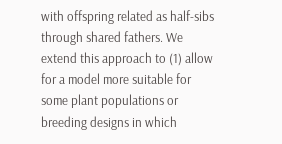with offspring related as half-sibs through shared fathers. We extend this approach to (1) allow for a model more suitable for some plant populations or breeding designs in which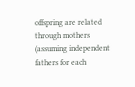offspring are related through mothers (assuming independent fathers for each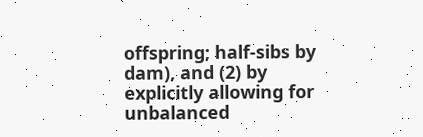offspring; half-sibs by dam), and (2) by explicitly allowing for unbalanced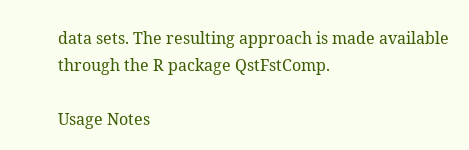data sets. The resulting approach is made available through the R package QstFstComp.

Usage Notes